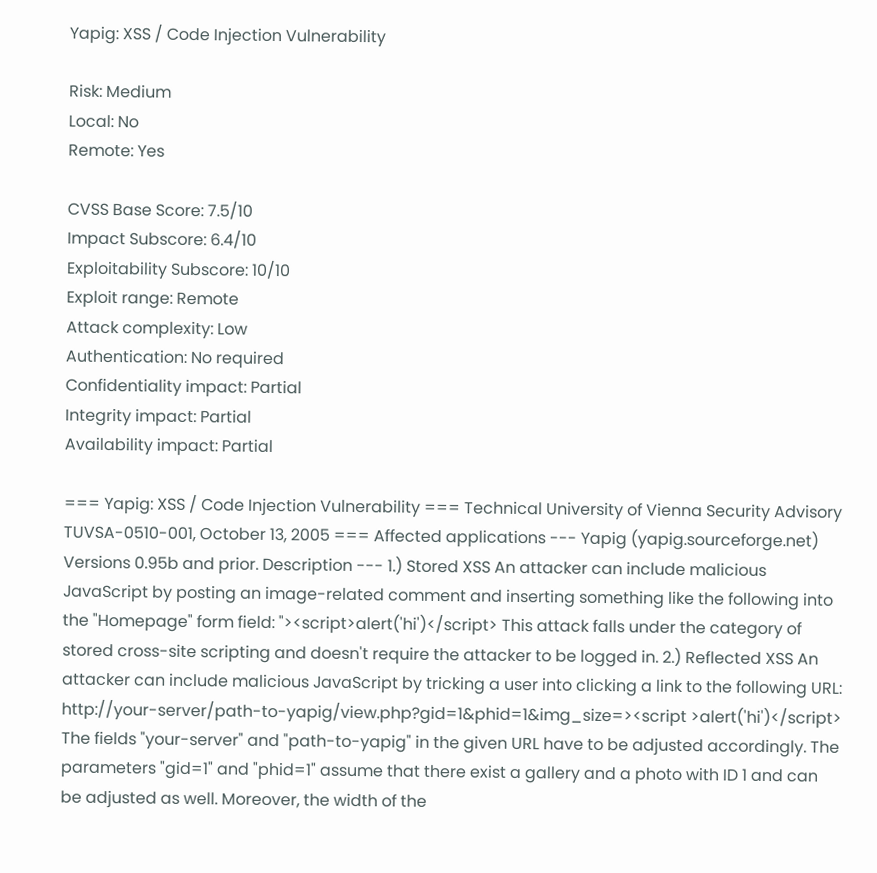Yapig: XSS / Code Injection Vulnerability

Risk: Medium
Local: No
Remote: Yes

CVSS Base Score: 7.5/10
Impact Subscore: 6.4/10
Exploitability Subscore: 10/10
Exploit range: Remote
Attack complexity: Low
Authentication: No required
Confidentiality impact: Partial
Integrity impact: Partial
Availability impact: Partial

=== Yapig: XSS / Code Injection Vulnerability === Technical University of Vienna Security Advisory TUVSA-0510-001, October 13, 2005 === Affected applications --- Yapig (yapig.sourceforge.net) Versions 0.95b and prior. Description --- 1.) Stored XSS An attacker can include malicious JavaScript by posting an image-related comment and inserting something like the following into the "Homepage" form field: "><script>alert('hi')</script> This attack falls under the category of stored cross-site scripting and doesn't require the attacker to be logged in. 2.) Reflected XSS An attacker can include malicious JavaScript by tricking a user into clicking a link to the following URL: http://your-server/path-to-yapig/view.php?gid=1&phid=1&img_size=><script >alert('hi')</script> The fields "your-server" and "path-to-yapig" in the given URL have to be adjusted accordingly. The parameters "gid=1" and "phid=1" assume that there exist a gallery and a photo with ID 1 and can be adjusted as well. Moreover, the width of the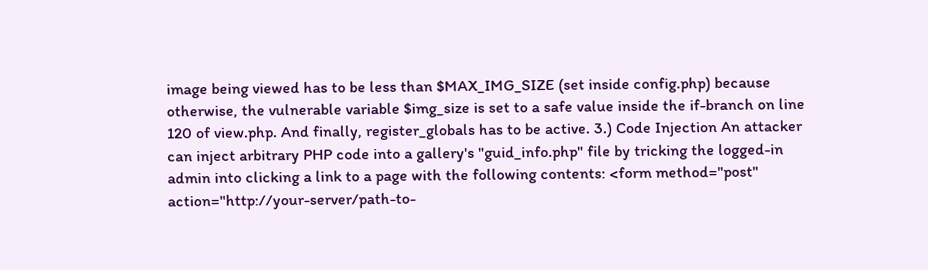image being viewed has to be less than $MAX_IMG_SIZE (set inside config.php) because otherwise, the vulnerable variable $img_size is set to a safe value inside the if-branch on line 120 of view.php. And finally, register_globals has to be active. 3.) Code Injection An attacker can inject arbitrary PHP code into a gallery's "guid_info.php" file by tricking the logged-in admin into clicking a link to a page with the following contents: <form method="post" action="http://your-server/path-to-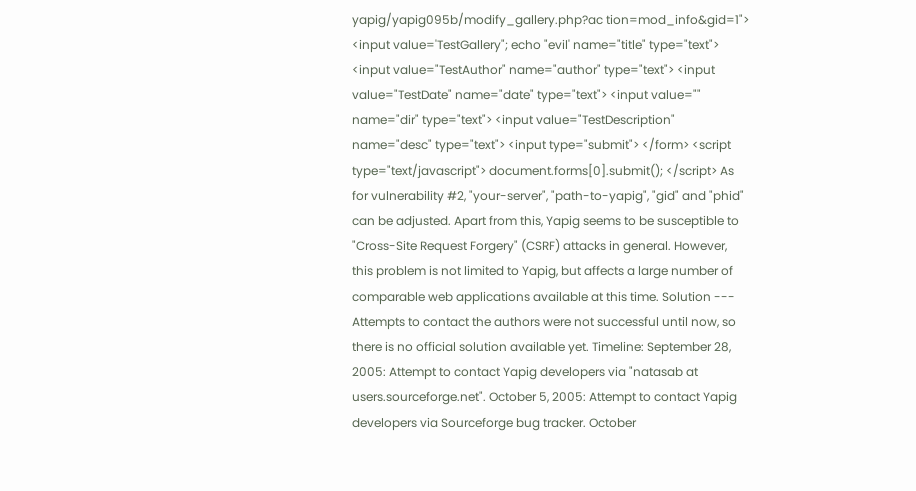yapig/yapig095b/modify_gallery.php?ac tion=mod_info&gid=1"> <input value='TestGallery"; echo "evil' name="title" type="text"> <input value="TestAuthor" name="author" type="text"> <input value="TestDate" name="date" type="text"> <input value="" name="dir" type="text"> <input value="TestDescription" name="desc" type="text"> <input type="submit"> </form> <script type="text/javascript"> document.forms[0].submit(); </script> As for vulnerability #2, "your-server", "path-to-yapig", "gid" and "phid" can be adjusted. Apart from this, Yapig seems to be susceptible to "Cross-Site Request Forgery" (CSRF) attacks in general. However, this problem is not limited to Yapig, but affects a large number of comparable web applications available at this time. Solution --- Attempts to contact the authors were not successful until now, so there is no official solution available yet. Timeline: September 28, 2005: Attempt to contact Yapig developers via "natasab at users.sourceforge.net". October 5, 2005: Attempt to contact Yapig developers via Sourceforge bug tracker. October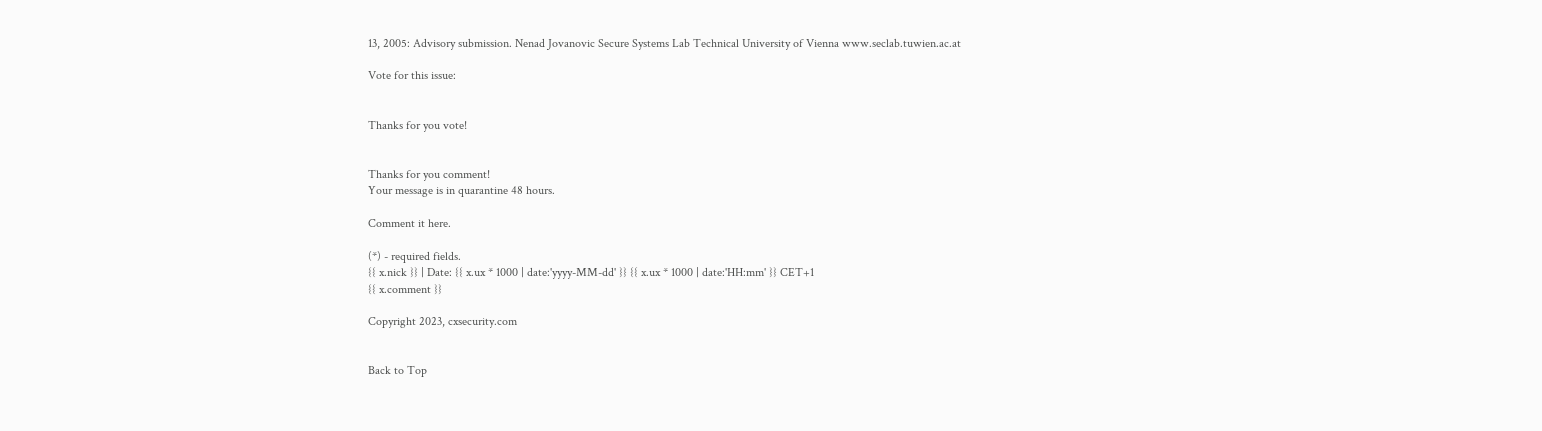13, 2005: Advisory submission. Nenad Jovanovic Secure Systems Lab Technical University of Vienna www.seclab.tuwien.ac.at

Vote for this issue:


Thanks for you vote!


Thanks for you comment!
Your message is in quarantine 48 hours.

Comment it here.

(*) - required fields.
{{ x.nick }} | Date: {{ x.ux * 1000 | date:'yyyy-MM-dd' }} {{ x.ux * 1000 | date:'HH:mm' }} CET+1
{{ x.comment }}

Copyright 2023, cxsecurity.com


Back to Top